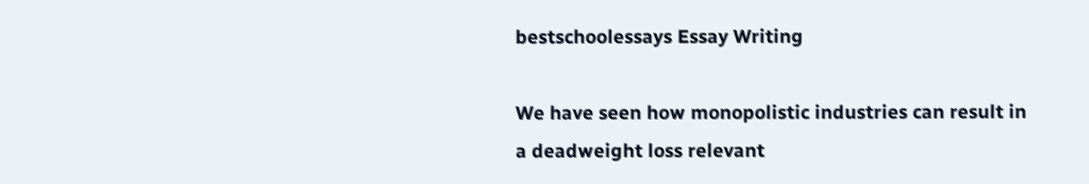bestschoolessays Essay Writing

We have seen how monopolistic industries can result in a deadweight loss relevant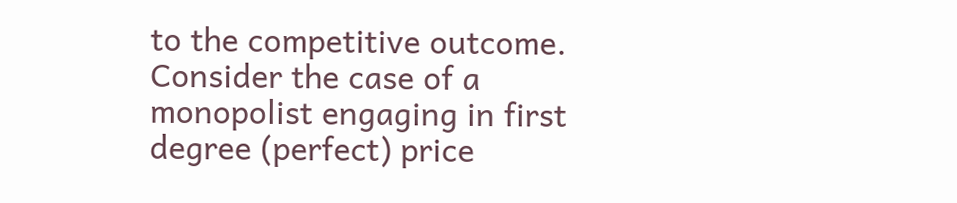to the competitive outcome.  Consider the case of a monopolist engaging in first degree (perfect) price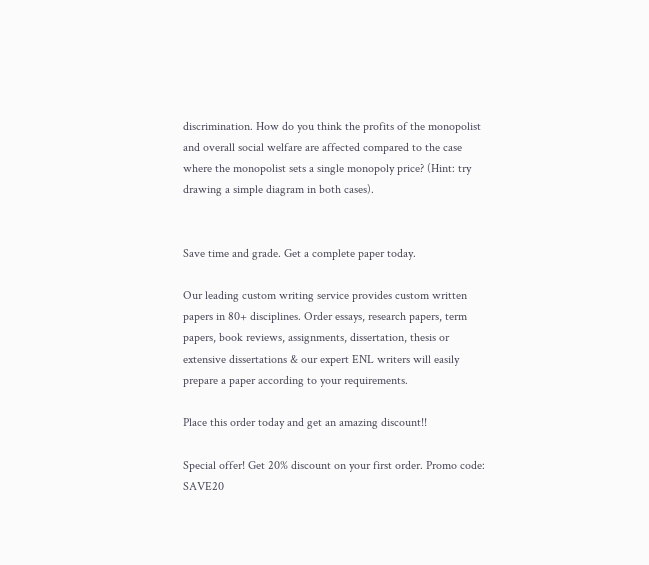discrimination. How do you think the profits of the monopolist and overall social welfare are affected compared to the case where the monopolist sets a single monopoly price? (Hint: try drawing a simple diagram in both cases).


Save time and grade. Get a complete paper today.

Our leading custom writing service provides custom written papers in 80+ disciplines. Order essays, research papers, term papers, book reviews, assignments, dissertation, thesis or extensive dissertations & our expert ENL writers will easily prepare a paper according to your requirements.

Place this order today and get an amazing discount!!

Special offer! Get 20% discount on your first order. Promo code: SAVE20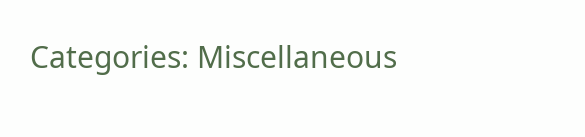Categories: Miscellaneous